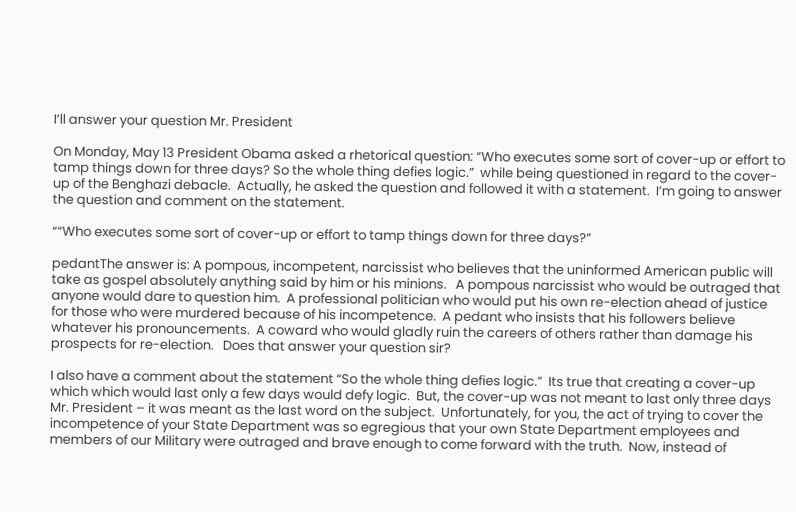I’ll answer your question Mr. President

On Monday, May 13 President Obama asked a rhetorical question: “Who executes some sort of cover-up or effort to tamp things down for three days? So the whole thing defies logic.”  while being questioned in regard to the cover-up of the Benghazi debacle.  Actually, he asked the question and followed it with a statement.  I’m going to answer the question and comment on the statement.

““Who executes some sort of cover-up or effort to tamp things down for three days?”

pedantThe answer is: A pompous, incompetent, narcissist who believes that the uninformed American public will take as gospel absolutely anything said by him or his minions.   A pompous narcissist who would be outraged that anyone would dare to question him.  A professional politician who would put his own re-election ahead of justice for those who were murdered because of his incompetence.  A pedant who insists that his followers believe whatever his pronouncements.  A coward who would gladly ruin the careers of others rather than damage his prospects for re-election.   Does that answer your question sir?

I also have a comment about the statement “So the whole thing defies logic.”  Its true that creating a cover-up which which would last only a few days would defy logic.  But, the cover-up was not meant to last only three days Mr. President – it was meant as the last word on the subject.  Unfortunately, for you, the act of trying to cover the incompetence of your State Department was so egregious that your own State Department employees and members of our Military were outraged and brave enough to come forward with the truth.  Now, instead of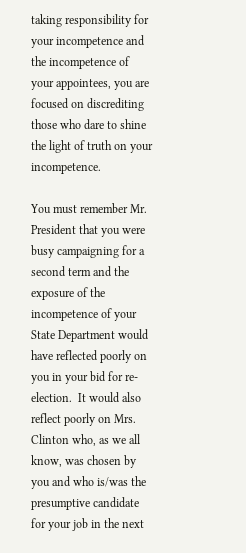taking responsibility for your incompetence and the incompetence of your appointees, you are focused on discrediting those who dare to shine the light of truth on your incompetence.

You must remember Mr. President that you were busy campaigning for a second term and the exposure of the incompetence of your State Department would have reflected poorly on you in your bid for re-election.  It would also reflect poorly on Mrs. Clinton who, as we all know, was chosen by you and who is/was the presumptive candidate for your job in the next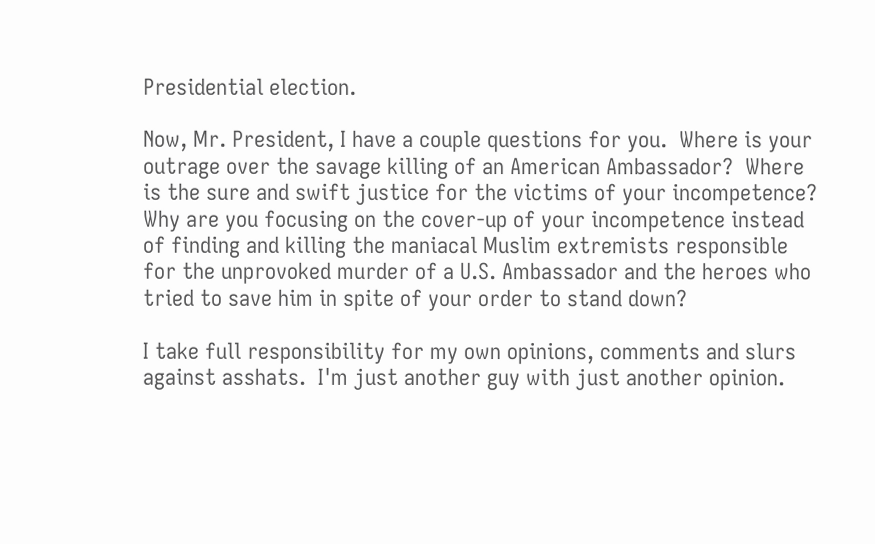Presidential election.

Now, Mr. President, I have a couple questions for you.  Where is your outrage over the savage killing of an American Ambassador?  Where is the sure and swift justice for the victims of your incompetence?  Why are you focusing on the cover-up of your incompetence instead of finding and killing the maniacal Muslim extremists responsible for the unprovoked murder of a U.S. Ambassador and the heroes who tried to save him in spite of your order to stand down?

I take full responsibility for my own opinions, comments and slurs against asshats.  I'm just another guy with just another opinion.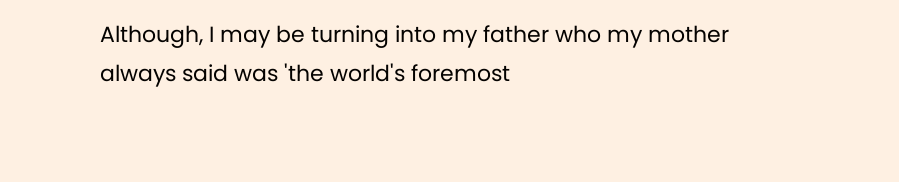Although, I may be turning into my father who my mother always said was 'the world's foremost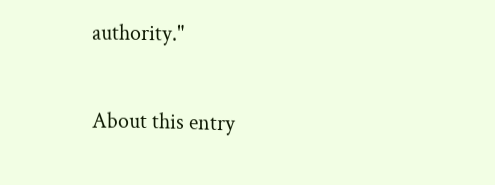authority."

About this entry